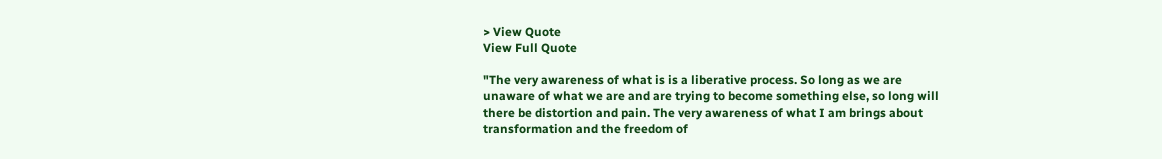> View Quote
View Full Quote

"The very awareness of what is is a liberative process. So long as we are unaware of what we are and are trying to become something else, so long will there be distortion and pain. The very awareness of what I am brings about transformation and the freedom of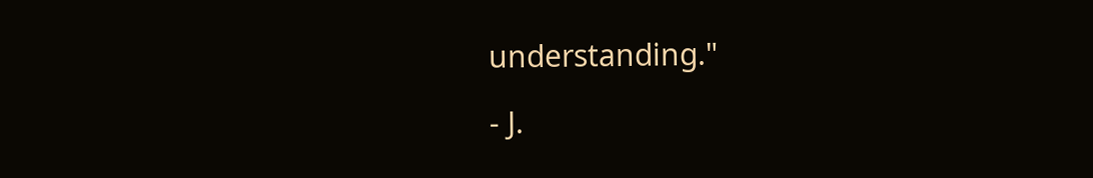understanding."

- J.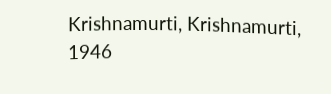Krishnamurti, Krishnamurti, 1946